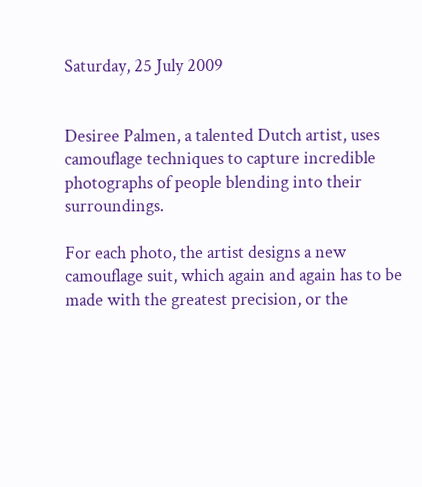Saturday, 25 July 2009


Desiree Palmen, a talented Dutch artist, uses camouflage techniques to capture incredible photographs of people blending into their surroundings.

For each photo, the artist designs a new camouflage suit, which again and again has to be made with the greatest precision, or the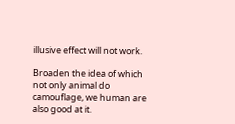illusive effect will not work.

Broaden the idea of which not only animal do camouflage, we human are also good at it.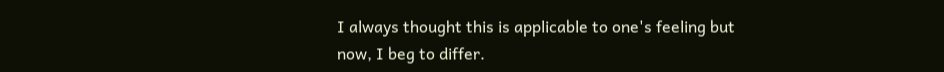I always thought this is applicable to one's feeling but now, I beg to differ.